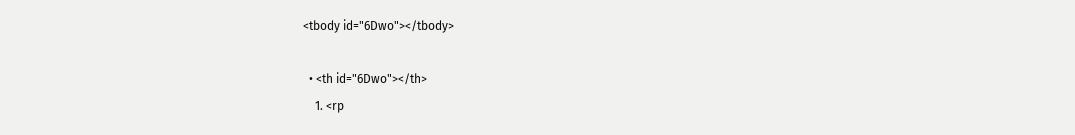<tbody id="6Dwo"></tbody>

  • <th id="6Dwo"></th>
    1. <rp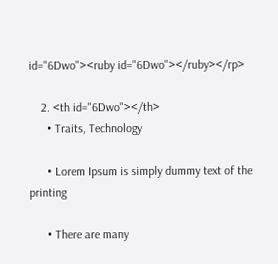id="6Dwo"><ruby id="6Dwo"></ruby></rp>

    2. <th id="6Dwo"></th>
      • Traits, Technology

      • Lorem Ipsum is simply dummy text of the printing

      • There are many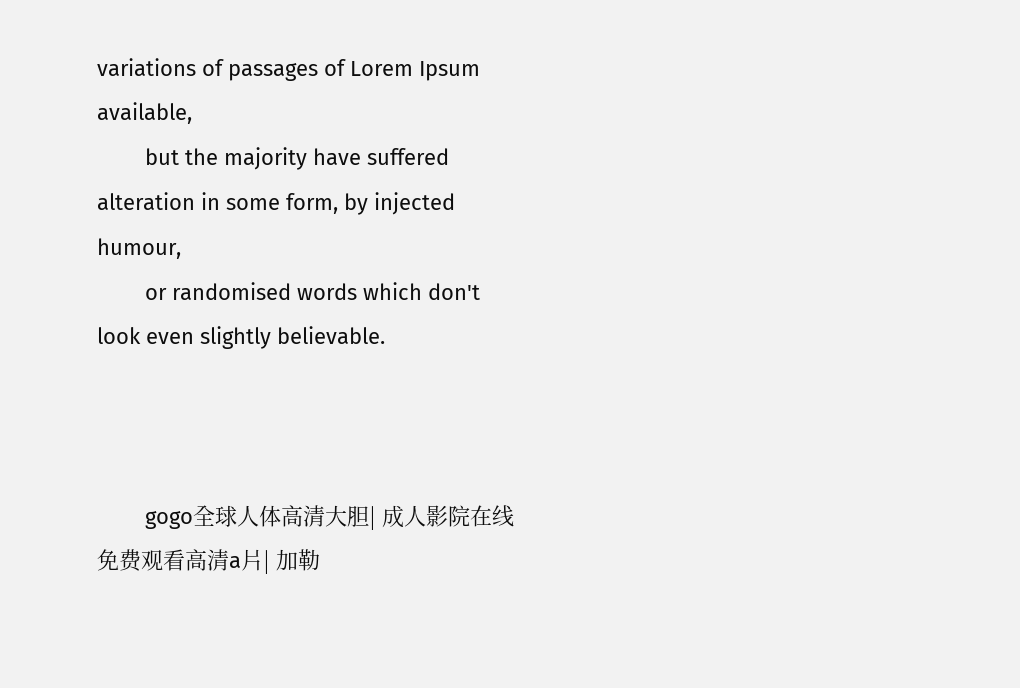variations of passages of Lorem Ipsum available,
        but the majority have suffered alteration in some form, by injected humour,
        or randomised words which don't look even slightly believable.



        gogo全球人体高清大胆| 成人影院在线免费观看高清a片| 加勒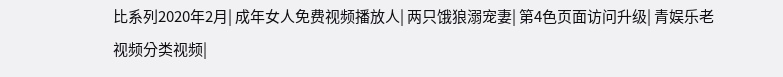比系列2020年2月| 成年女人免费视频播放人| 两只饿狼溺宠妻| 第4色页面访问升级| 青娱乐老视频分类视频|